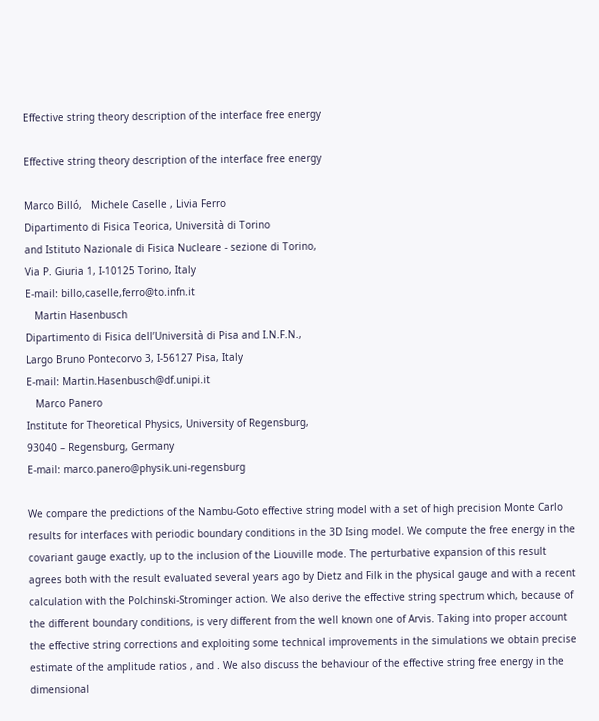Effective string theory description of the interface free energy

Effective string theory description of the interface free energy

Marco Billó,   Michele Caselle , Livia Ferro
Dipartimento di Fisica Teorica, Università di Torino
and Istituto Nazionale di Fisica Nucleare - sezione di Torino,
Via P. Giuria 1, I-10125 Torino, Italy
E-mail: billo,caselle,ferro@to.infn.it
   Martin Hasenbusch
Dipartimento di Fisica dell’Università di Pisa and I.N.F.N.,
Largo Bruno Pontecorvo 3, I-56127 Pisa, Italy
E-mail: Martin.Hasenbusch@df.unipi.it
   Marco Panero
Institute for Theoretical Physics, University of Regensburg,
93040 – Regensburg, Germany
E-mail: marco.panero@physik.uni-regensburg

We compare the predictions of the Nambu-Goto effective string model with a set of high precision Monte Carlo results for interfaces with periodic boundary conditions in the 3D Ising model. We compute the free energy in the covariant gauge exactly, up to the inclusion of the Liouville mode. The perturbative expansion of this result agrees both with the result evaluated several years ago by Dietz and Filk in the physical gauge and with a recent calculation with the Polchinski-Strominger action. We also derive the effective string spectrum which, because of the different boundary conditions, is very different from the well known one of Arvis. Taking into proper account the effective string corrections and exploiting some technical improvements in the simulations we obtain precise estimate of the amplitude ratios , and . We also discuss the behaviour of the effective string free energy in the dimensional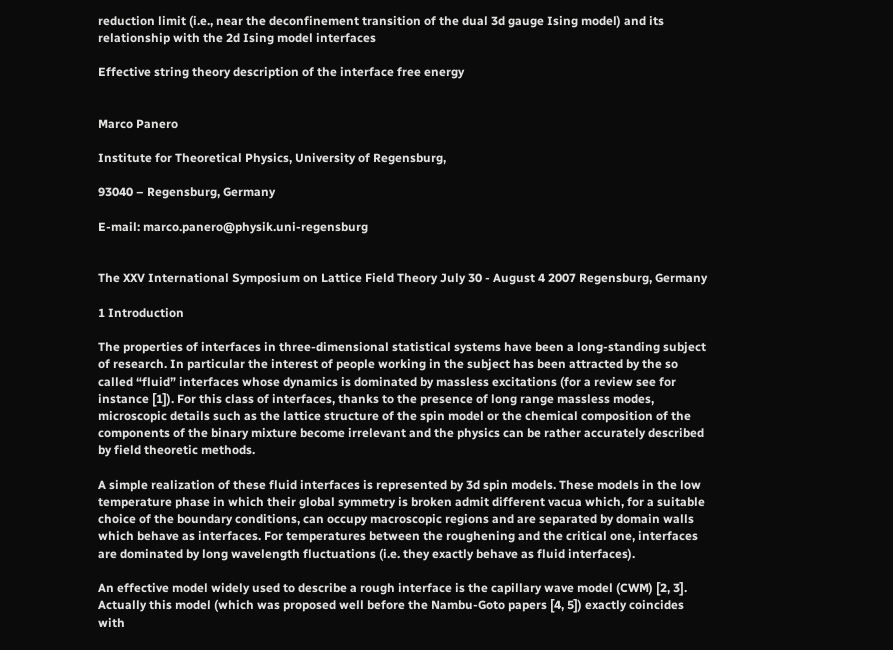reduction limit (i.e., near the deconfinement transition of the dual 3d gauge Ising model) and its relationship with the 2d Ising model interfaces

Effective string theory description of the interface free energy


Marco Panero

Institute for Theoretical Physics, University of Regensburg,

93040 – Regensburg, Germany

E-mail: marco.panero@physik.uni-regensburg


The XXV International Symposium on Lattice Field Theory July 30 - August 4 2007 Regensburg, Germany

1 Introduction

The properties of interfaces in three-dimensional statistical systems have been a long-standing subject of research. In particular the interest of people working in the subject has been attracted by the so called “fluid” interfaces whose dynamics is dominated by massless excitations (for a review see for instance [1]). For this class of interfaces, thanks to the presence of long range massless modes, microscopic details such as the lattice structure of the spin model or the chemical composition of the components of the binary mixture become irrelevant and the physics can be rather accurately described by field theoretic methods.

A simple realization of these fluid interfaces is represented by 3d spin models. These models in the low temperature phase in which their global symmetry is broken admit different vacua which, for a suitable choice of the boundary conditions, can occupy macroscopic regions and are separated by domain walls which behave as interfaces. For temperatures between the roughening and the critical one, interfaces are dominated by long wavelength fluctuations (i.e. they exactly behave as fluid interfaces).

An effective model widely used to describe a rough interface is the capillary wave model (CWM) [2, 3]. Actually this model (which was proposed well before the Nambu-Goto papers [4, 5]) exactly coincides with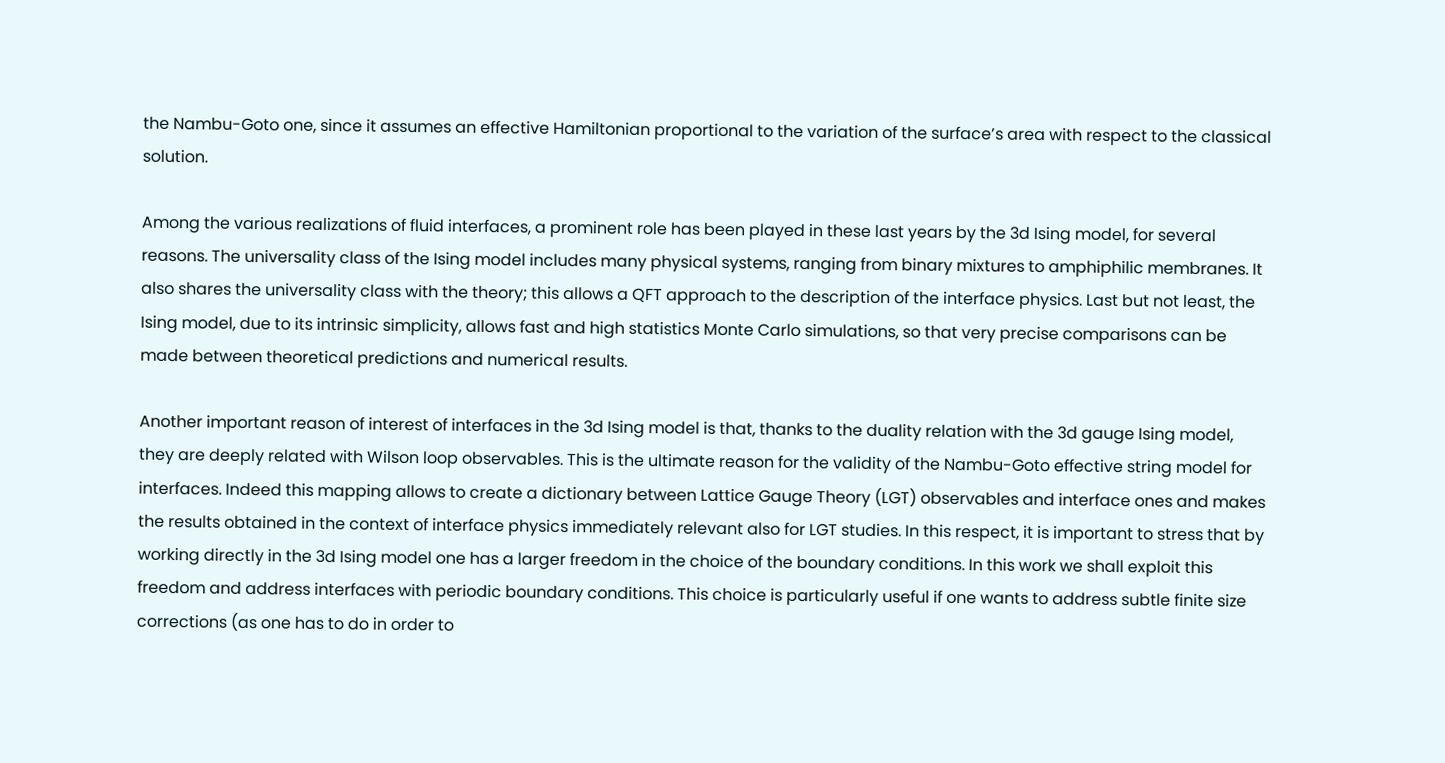the Nambu-Goto one, since it assumes an effective Hamiltonian proportional to the variation of the surface’s area with respect to the classical solution.

Among the various realizations of fluid interfaces, a prominent role has been played in these last years by the 3d Ising model, for several reasons. The universality class of the Ising model includes many physical systems, ranging from binary mixtures to amphiphilic membranes. It also shares the universality class with the theory; this allows a QFT approach to the description of the interface physics. Last but not least, the Ising model, due to its intrinsic simplicity, allows fast and high statistics Monte Carlo simulations, so that very precise comparisons can be made between theoretical predictions and numerical results.

Another important reason of interest of interfaces in the 3d Ising model is that, thanks to the duality relation with the 3d gauge Ising model, they are deeply related with Wilson loop observables. This is the ultimate reason for the validity of the Nambu-Goto effective string model for interfaces. Indeed this mapping allows to create a dictionary between Lattice Gauge Theory (LGT) observables and interface ones and makes the results obtained in the context of interface physics immediately relevant also for LGT studies. In this respect, it is important to stress that by working directly in the 3d Ising model one has a larger freedom in the choice of the boundary conditions. In this work we shall exploit this freedom and address interfaces with periodic boundary conditions. This choice is particularly useful if one wants to address subtle finite size corrections (as one has to do in order to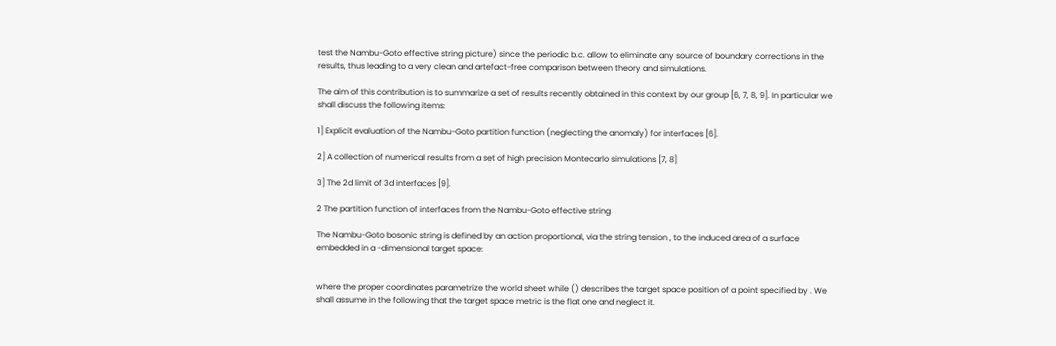test the Nambu-Goto effective string picture) since the periodic b.c. allow to eliminate any source of boundary corrections in the results, thus leading to a very clean and artefact-free comparison between theory and simulations.

The aim of this contribution is to summarize a set of results recently obtained in this context by our group [6, 7, 8, 9]. In particular we shall discuss the following items:

1] Explicit evaluation of the Nambu-Goto partition function (neglecting the anomaly) for interfaces [6].

2] A collection of numerical results from a set of high precision Montecarlo simulations [7, 8]

3] The 2d limit of 3d interfaces [9].

2 The partition function of interfaces from the Nambu-Goto effective string

The Nambu-Goto bosonic string is defined by an action proportional, via the string tension , to the induced area of a surface embedded in a -dimensional target space:


where the proper coordinates parametrize the world sheet while () describes the target space position of a point specified by . We shall assume in the following that the target space metric is the flat one and neglect it.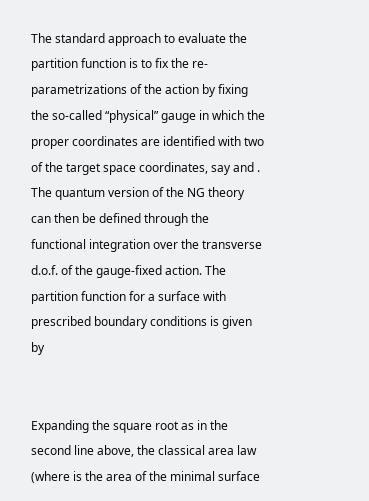The standard approach to evaluate the partition function is to fix the re-parametrizations of the action by fixing the so-called “physical” gauge in which the proper coordinates are identified with two of the target space coordinates, say and . The quantum version of the NG theory can then be defined through the functional integration over the transverse d.o.f. of the gauge-fixed action. The partition function for a surface with prescribed boundary conditions is given by


Expanding the square root as in the second line above, the classical area law (where is the area of the minimal surface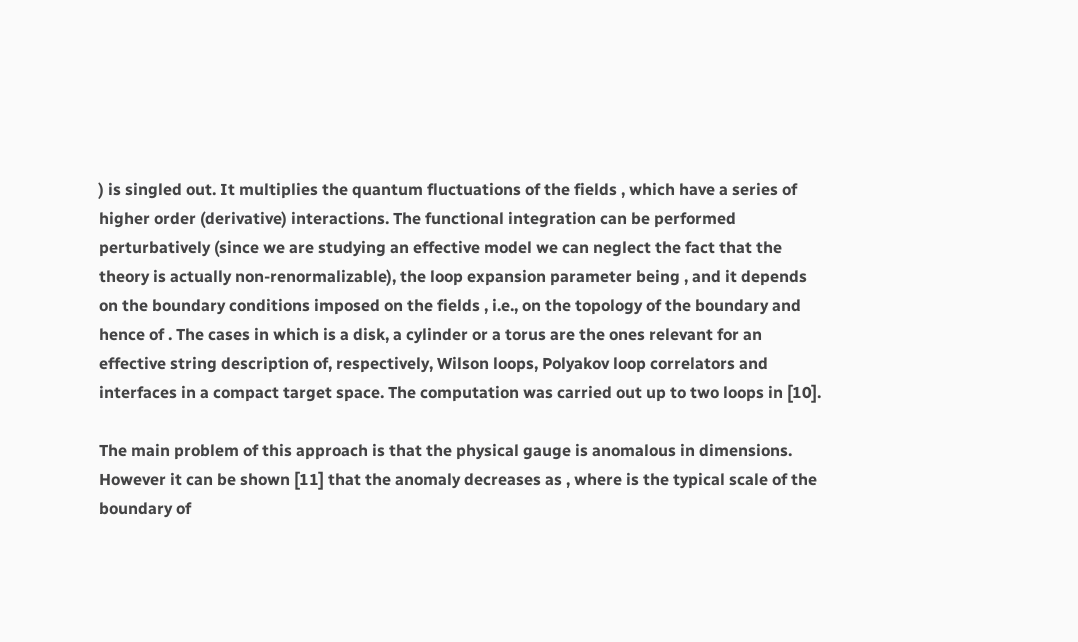) is singled out. It multiplies the quantum fluctuations of the fields , which have a series of higher order (derivative) interactions. The functional integration can be performed perturbatively (since we are studying an effective model we can neglect the fact that the theory is actually non-renormalizable), the loop expansion parameter being , and it depends on the boundary conditions imposed on the fields , i.e., on the topology of the boundary and hence of . The cases in which is a disk, a cylinder or a torus are the ones relevant for an effective string description of, respectively, Wilson loops, Polyakov loop correlators and interfaces in a compact target space. The computation was carried out up to two loops in [10].

The main problem of this approach is that the physical gauge is anomalous in dimensions. However it can be shown [11] that the anomaly decreases as , where is the typical scale of the boundary of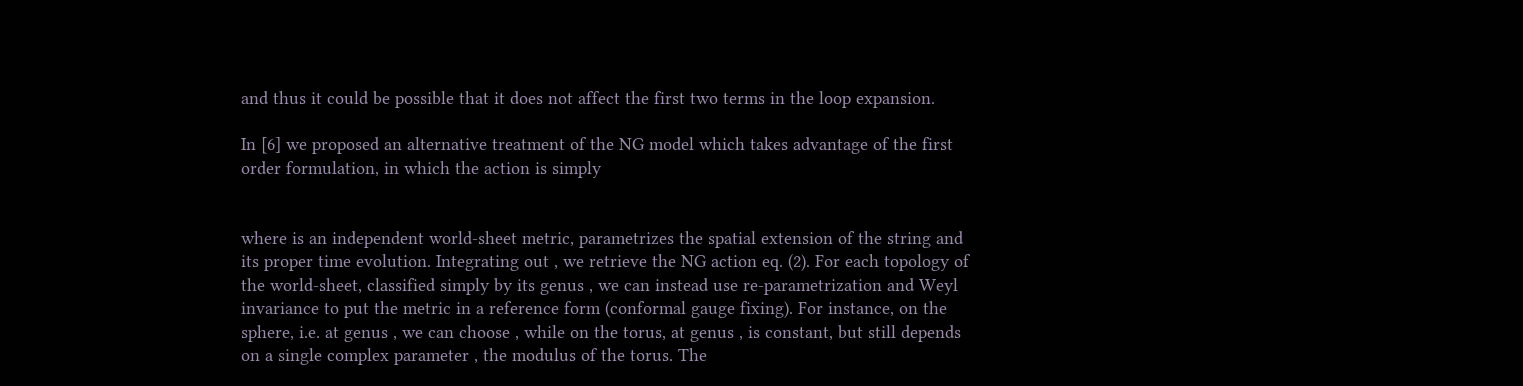and thus it could be possible that it does not affect the first two terms in the loop expansion.

In [6] we proposed an alternative treatment of the NG model which takes advantage of the first order formulation, in which the action is simply


where is an independent world-sheet metric, parametrizes the spatial extension of the string and its proper time evolution. Integrating out , we retrieve the NG action eq. (2). For each topology of the world-sheet, classified simply by its genus , we can instead use re-parametrization and Weyl invariance to put the metric in a reference form (conformal gauge fixing). For instance, on the sphere, i.e. at genus , we can choose , while on the torus, at genus , is constant, but still depends on a single complex parameter , the modulus of the torus. The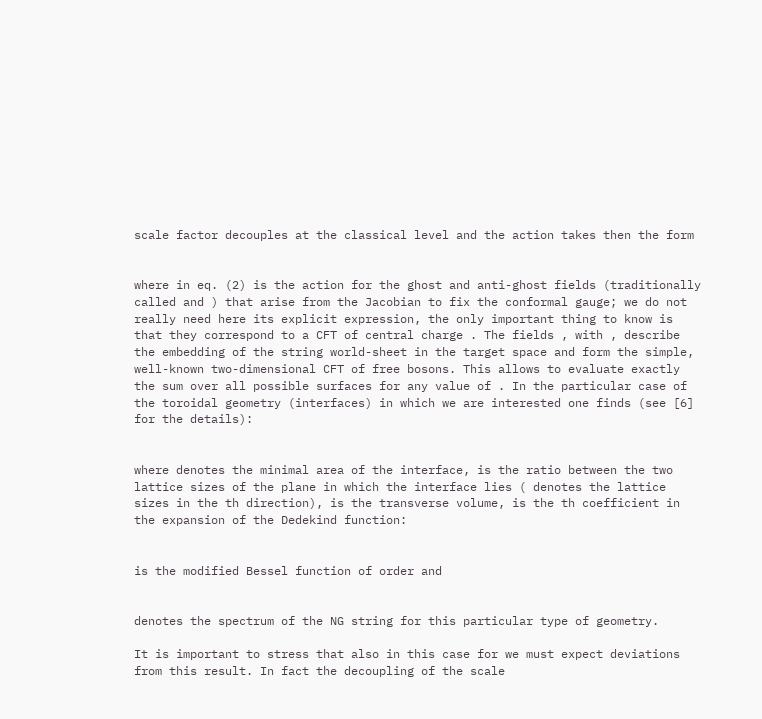scale factor decouples at the classical level and the action takes then the form


where in eq. (2) is the action for the ghost and anti-ghost fields (traditionally called and ) that arise from the Jacobian to fix the conformal gauge; we do not really need here its explicit expression, the only important thing to know is that they correspond to a CFT of central charge . The fields , with , describe the embedding of the string world-sheet in the target space and form the simple, well-known two-dimensional CFT of free bosons. This allows to evaluate exactly the sum over all possible surfaces for any value of . In the particular case of the toroidal geometry (interfaces) in which we are interested one finds (see [6] for the details):


where denotes the minimal area of the interface, is the ratio between the two lattice sizes of the plane in which the interface lies ( denotes the lattice sizes in the th direction), is the transverse volume, is the th coefficient in the expansion of the Dedekind function:


is the modified Bessel function of order and


denotes the spectrum of the NG string for this particular type of geometry.

It is important to stress that also in this case for we must expect deviations from this result. In fact the decoupling of the scale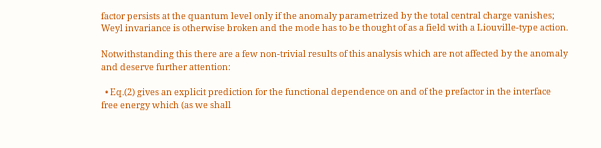factor persists at the quantum level only if the anomaly parametrized by the total central charge vanishes; Weyl invariance is otherwise broken and the mode has to be thought of as a field with a Liouville-type action.

Notwithstanding this there are a few non-trivial results of this analysis which are not affected by the anomaly and deserve further attention:

  • Eq.(2) gives an explicit prediction for the functional dependence on and of the prefactor in the interface free energy which (as we shall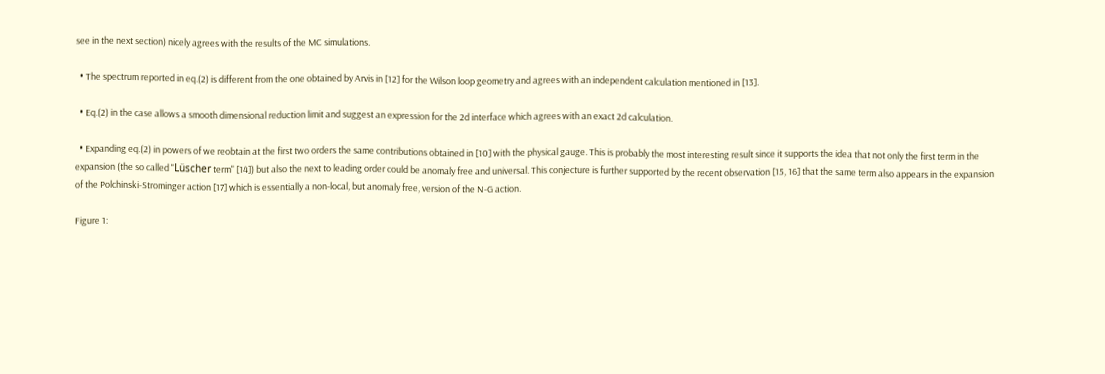see in the next section) nicely agrees with the results of the MC simulations.

  • The spectrum reported in eq.(2) is different from the one obtained by Arvis in [12] for the Wilson loop geometry and agrees with an independent calculation mentioned in [13].

  • Eq.(2) in the case allows a smooth dimensional reduction limit and suggest an expression for the 2d interface which agrees with an exact 2d calculation.

  • Expanding eq.(2) in powers of we reobtain at the first two orders the same contributions obtained in [10] with the physical gauge. This is probably the most interesting result since it supports the idea that not only the first term in the expansion (the so called "Lüscher term" [14]) but also the next to leading order could be anomaly free and universal. This conjecture is further supported by the recent observation [15, 16] that the same term also appears in the expansion of the Polchinski-Strominger action [17] which is essentially a non-local, but anomaly free, version of the N-G action.

Figure 1: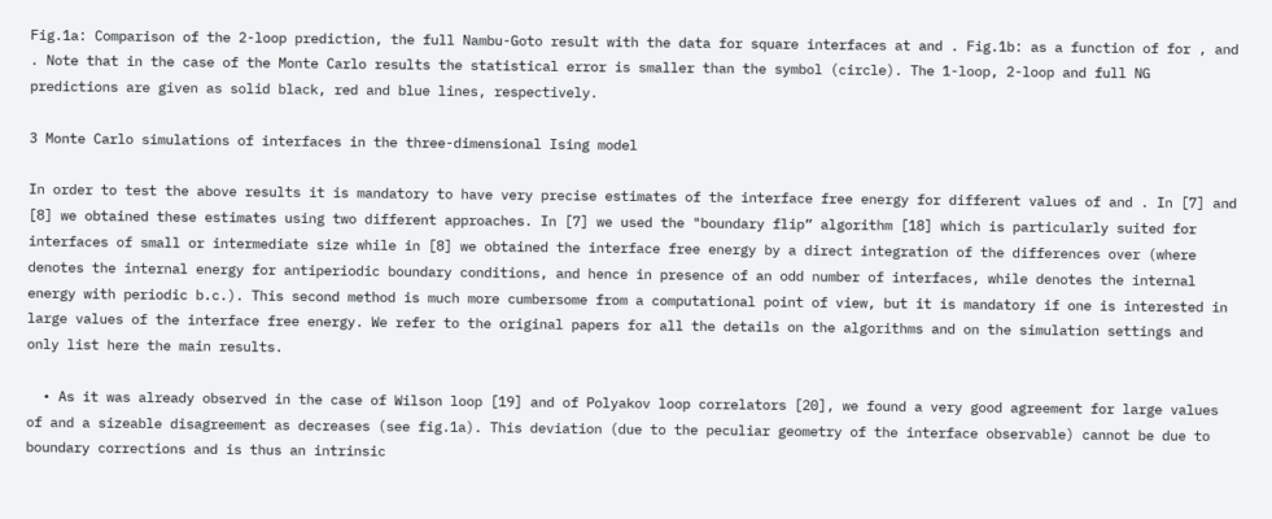Fig.1a: Comparison of the 2-loop prediction, the full Nambu-Goto result with the data for square interfaces at and . Fig.1b: as a function of for , and . Note that in the case of the Monte Carlo results the statistical error is smaller than the symbol (circle). The 1-loop, 2-loop and full NG predictions are given as solid black, red and blue lines, respectively.

3 Monte Carlo simulations of interfaces in the three-dimensional Ising model

In order to test the above results it is mandatory to have very precise estimates of the interface free energy for different values of and . In [7] and [8] we obtained these estimates using two different approaches. In [7] we used the "boundary flip” algorithm [18] which is particularly suited for interfaces of small or intermediate size while in [8] we obtained the interface free energy by a direct integration of the differences over (where denotes the internal energy for antiperiodic boundary conditions, and hence in presence of an odd number of interfaces, while denotes the internal energy with periodic b.c.). This second method is much more cumbersome from a computational point of view, but it is mandatory if one is interested in large values of the interface free energy. We refer to the original papers for all the details on the algorithms and on the simulation settings and only list here the main results.

  • As it was already observed in the case of Wilson loop [19] and of Polyakov loop correlators [20], we found a very good agreement for large values of and a sizeable disagreement as decreases (see fig.1a). This deviation (due to the peculiar geometry of the interface observable) cannot be due to boundary corrections and is thus an intrinsic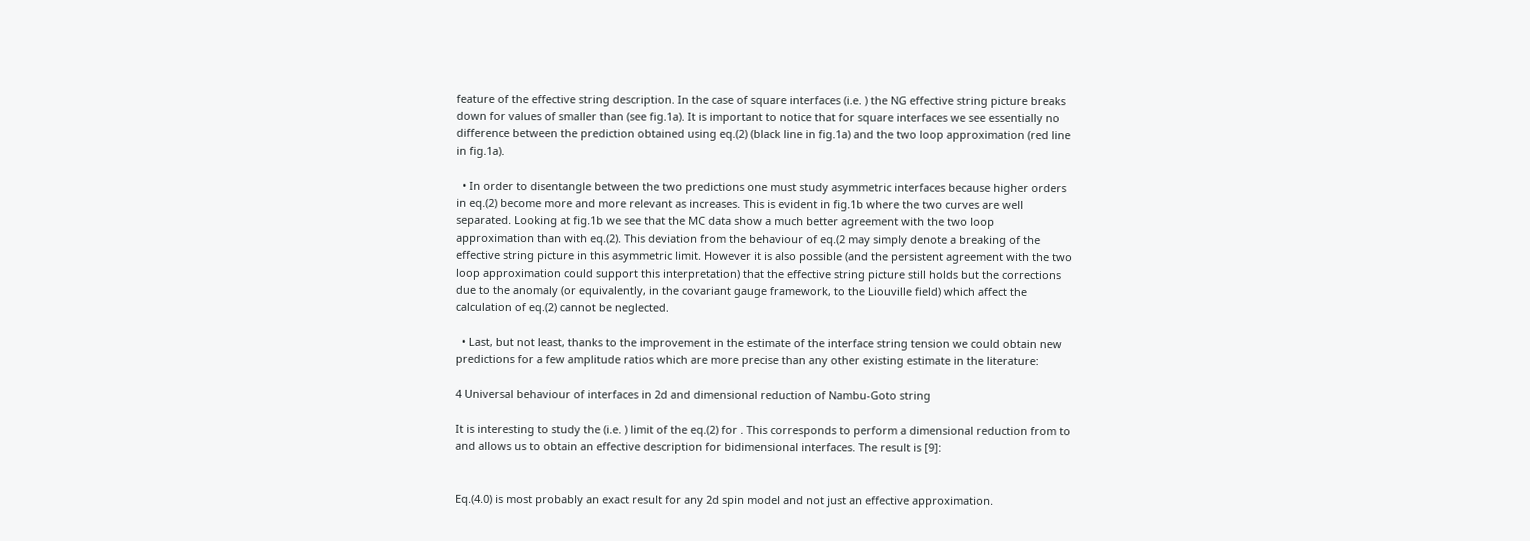feature of the effective string description. In the case of square interfaces (i.e. ) the NG effective string picture breaks down for values of smaller than (see fig.1a). It is important to notice that for square interfaces we see essentially no difference between the prediction obtained using eq.(2) (black line in fig.1a) and the two loop approximation (red line in fig.1a).

  • In order to disentangle between the two predictions one must study asymmetric interfaces because higher orders in eq.(2) become more and more relevant as increases. This is evident in fig.1b where the two curves are well separated. Looking at fig.1b we see that the MC data show a much better agreement with the two loop approximation than with eq.(2). This deviation from the behaviour of eq.(2 may simply denote a breaking of the effective string picture in this asymmetric limit. However it is also possible (and the persistent agreement with the two loop approximation could support this interpretation) that the effective string picture still holds but the corrections due to the anomaly (or equivalently, in the covariant gauge framework, to the Liouville field) which affect the calculation of eq.(2) cannot be neglected.

  • Last, but not least, thanks to the improvement in the estimate of the interface string tension we could obtain new predictions for a few amplitude ratios which are more precise than any other existing estimate in the literature:

4 Universal behaviour of interfaces in 2d and dimensional reduction of Nambu-Goto string

It is interesting to study the (i.e. ) limit of the eq.(2) for . This corresponds to perform a dimensional reduction from to and allows us to obtain an effective description for bidimensional interfaces. The result is [9]:


Eq.(4.0) is most probably an exact result for any 2d spin model and not just an effective approximation.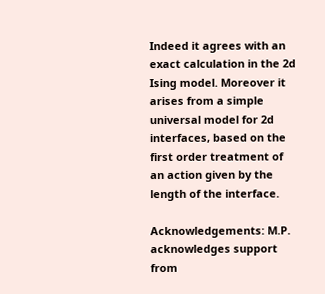Indeed it agrees with an exact calculation in the 2d Ising model. Moreover it arises from a simple universal model for 2d interfaces, based on the first order treatment of an action given by the length of the interface.

Acknowledgements: M.P. acknowledges support from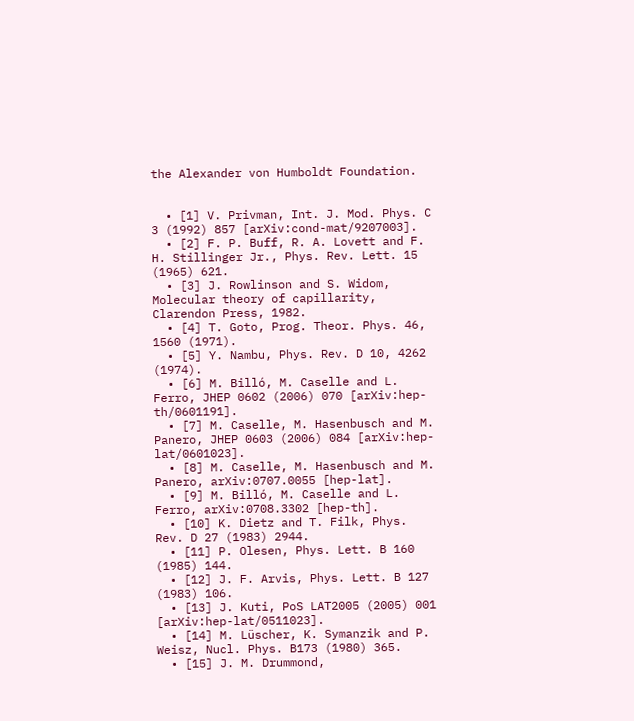the Alexander von Humboldt Foundation.


  • [1] V. Privman, Int. J. Mod. Phys. C 3 (1992) 857 [arXiv:cond-mat/9207003].
  • [2] F. P. Buff, R. A. Lovett and F. H. Stillinger Jr., Phys. Rev. Lett. 15 (1965) 621.
  • [3] J. Rowlinson and S. Widom, Molecular theory of capillarity, Clarendon Press, 1982.
  • [4] T. Goto, Prog. Theor. Phys. 46, 1560 (1971).
  • [5] Y. Nambu, Phys. Rev. D 10, 4262 (1974).
  • [6] M. Billó, M. Caselle and L. Ferro, JHEP 0602 (2006) 070 [arXiv:hep-th/0601191].
  • [7] M. Caselle, M. Hasenbusch and M. Panero, JHEP 0603 (2006) 084 [arXiv:hep-lat/0601023].
  • [8] M. Caselle, M. Hasenbusch and M. Panero, arXiv:0707.0055 [hep-lat].
  • [9] M. Billó, M. Caselle and L. Ferro, arXiv:0708.3302 [hep-th].
  • [10] K. Dietz and T. Filk, Phys. Rev. D 27 (1983) 2944.
  • [11] P. Olesen, Phys. Lett. B 160 (1985) 144.
  • [12] J. F. Arvis, Phys. Lett. B 127 (1983) 106.
  • [13] J. Kuti, PoS LAT2005 (2005) 001 [arXiv:hep-lat/0511023].
  • [14] M. Lüscher, K. Symanzik and P. Weisz, Nucl. Phys. B173 (1980) 365.
  • [15] J. M. Drummond,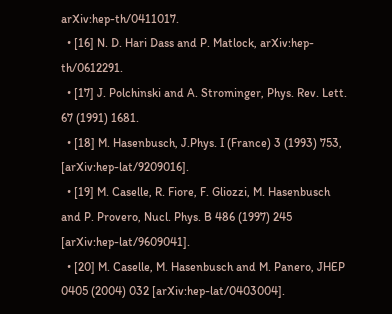arXiv:hep-th/0411017.
  • [16] N. D. Hari Dass and P. Matlock, arXiv:hep-th/0612291.
  • [17] J. Polchinski and A. Strominger, Phys. Rev. Lett. 67 (1991) 1681.
  • [18] M. Hasenbusch, J.Phys. I (France) 3 (1993) 753, [arXiv:hep-lat/9209016].
  • [19] M. Caselle, R. Fiore, F. Gliozzi, M. Hasenbusch and P. Provero, Nucl. Phys. B 486 (1997) 245 [arXiv:hep-lat/9609041].
  • [20] M. Caselle, M. Hasenbusch and M. Panero, JHEP 0405 (2004) 032 [arXiv:hep-lat/0403004].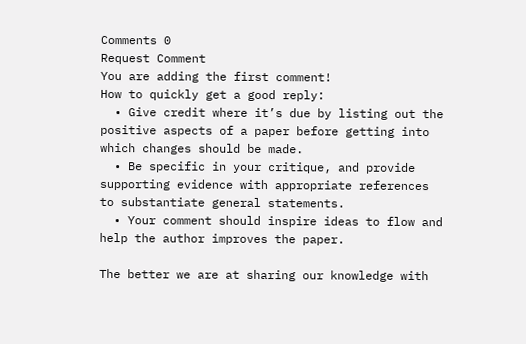Comments 0
Request Comment
You are adding the first comment!
How to quickly get a good reply:
  • Give credit where it’s due by listing out the positive aspects of a paper before getting into which changes should be made.
  • Be specific in your critique, and provide supporting evidence with appropriate references to substantiate general statements.
  • Your comment should inspire ideas to flow and help the author improves the paper.

The better we are at sharing our knowledge with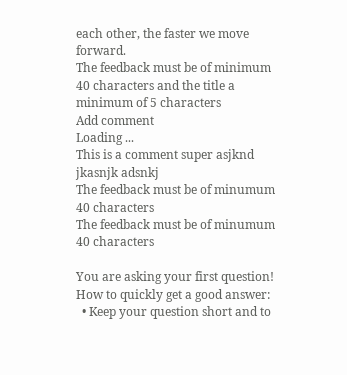each other, the faster we move forward.
The feedback must be of minimum 40 characters and the title a minimum of 5 characters
Add comment
Loading ...
This is a comment super asjknd jkasnjk adsnkj
The feedback must be of minumum 40 characters
The feedback must be of minumum 40 characters

You are asking your first question!
How to quickly get a good answer:
  • Keep your question short and to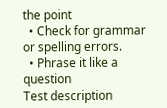the point
  • Check for grammar or spelling errors.
  • Phrase it like a question
Test description